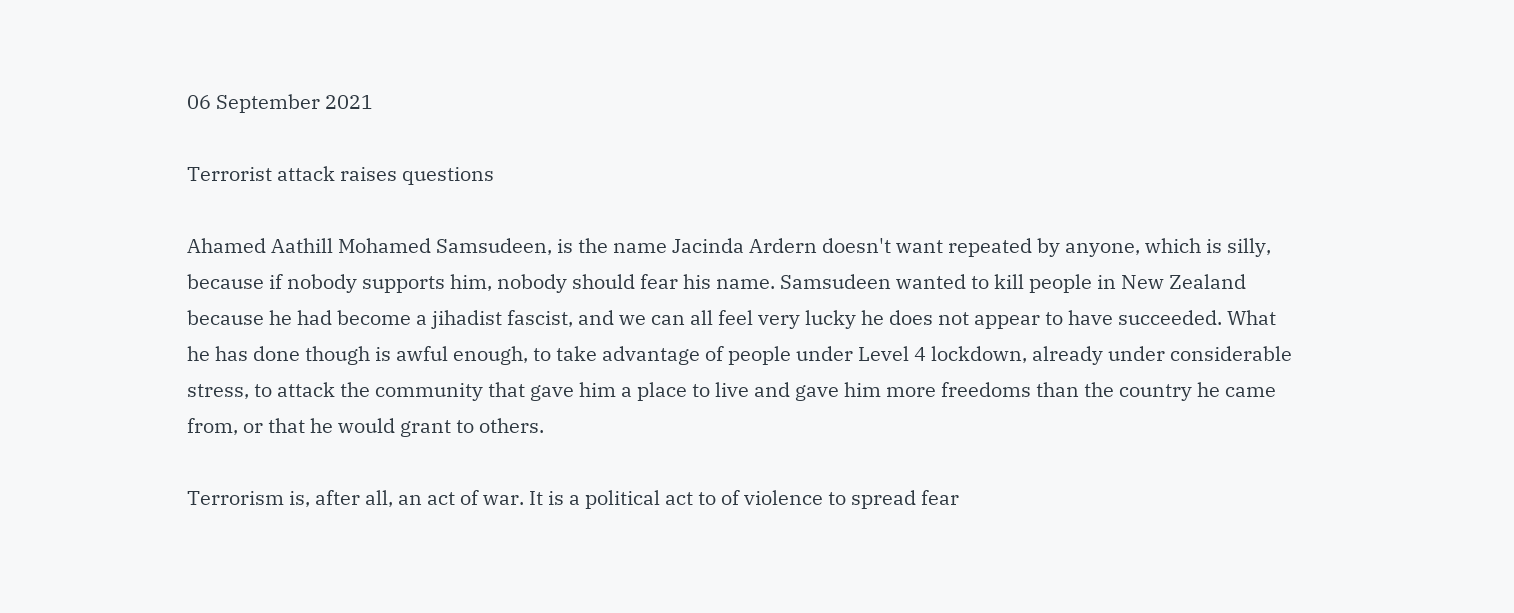06 September 2021

Terrorist attack raises questions

Ahamed Aathill Mohamed Samsudeen, is the name Jacinda Ardern doesn't want repeated by anyone, which is silly, because if nobody supports him, nobody should fear his name. Samsudeen wanted to kill people in New Zealand because he had become a jihadist fascist, and we can all feel very lucky he does not appear to have succeeded. What he has done though is awful enough, to take advantage of people under Level 4 lockdown, already under considerable stress, to attack the community that gave him a place to live and gave him more freedoms than the country he came from, or that he would grant to others.

Terrorism is, after all, an act of war. It is a political act to of violence to spread fear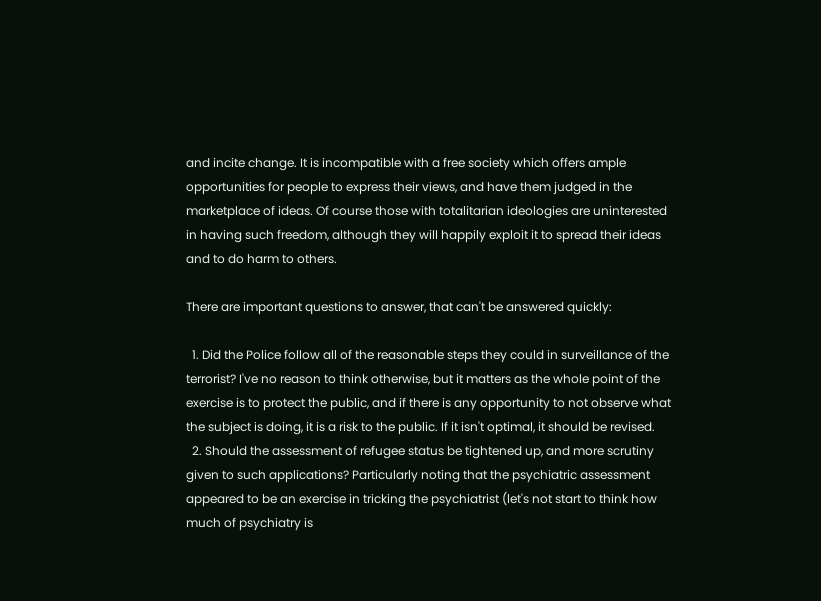and incite change. It is incompatible with a free society which offers ample opportunities for people to express their views, and have them judged in the marketplace of ideas. Of course those with totalitarian ideologies are uninterested in having such freedom, although they will happily exploit it to spread their ideas and to do harm to others.

There are important questions to answer, that can't be answered quickly:

  1. Did the Police follow all of the reasonable steps they could in surveillance of the terrorist? I've no reason to think otherwise, but it matters as the whole point of the exercise is to protect the public, and if there is any opportunity to not observe what the subject is doing, it is a risk to the public. If it isn't optimal, it should be revised.
  2. Should the assessment of refugee status be tightened up, and more scrutiny given to such applications? Particularly noting that the psychiatric assessment appeared to be an exercise in tricking the psychiatrist (let's not start to think how much of psychiatry is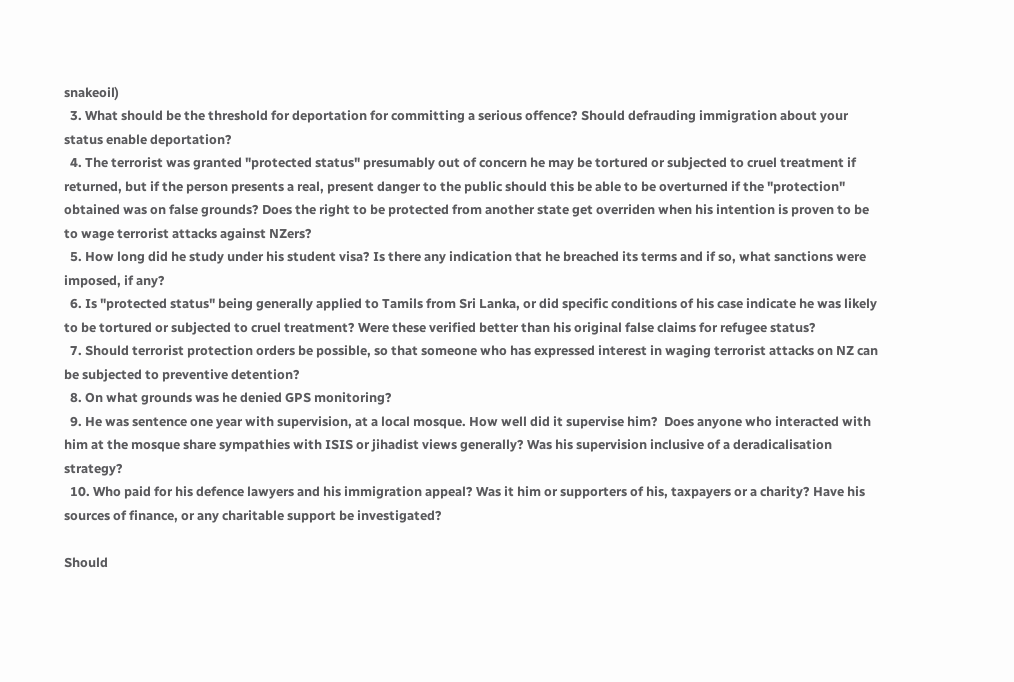snakeoil)
  3. What should be the threshold for deportation for committing a serious offence? Should defrauding immigration about your status enable deportation?
  4. The terrorist was granted "protected status" presumably out of concern he may be tortured or subjected to cruel treatment if returned, but if the person presents a real, present danger to the public should this be able to be overturned if the "protection" obtained was on false grounds? Does the right to be protected from another state get overriden when his intention is proven to be to wage terrorist attacks against NZers?
  5. How long did he study under his student visa? Is there any indication that he breached its terms and if so, what sanctions were imposed, if any?
  6. Is "protected status" being generally applied to Tamils from Sri Lanka, or did specific conditions of his case indicate he was likely to be tortured or subjected to cruel treatment? Were these verified better than his original false claims for refugee status?
  7. Should terrorist protection orders be possible, so that someone who has expressed interest in waging terrorist attacks on NZ can be subjected to preventive detention?
  8. On what grounds was he denied GPS monitoring?
  9. He was sentence one year with supervision, at a local mosque. How well did it supervise him?  Does anyone who interacted with him at the mosque share sympathies with ISIS or jihadist views generally? Was his supervision inclusive of a deradicalisation strategy?
  10. Who paid for his defence lawyers and his immigration appeal? Was it him or supporters of his, taxpayers or a charity? Have his sources of finance, or any charitable support be investigated?

Should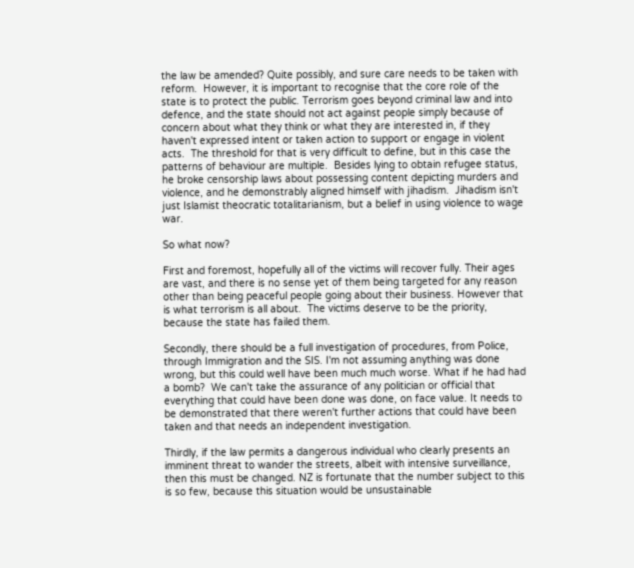the law be amended? Quite possibly, and sure care needs to be taken with reform.  However, it is important to recognise that the core role of the state is to protect the public. Terrorism goes beyond criminal law and into defence, and the state should not act against people simply because of concern about what they think or what they are interested in, if they haven't expressed intent or taken action to support or engage in violent acts.  The threshold for that is very difficult to define, but in this case the patterns of behaviour are multiple.  Besides lying to obtain refugee status, he broke censorship laws about possessing content depicting murders and violence, and he demonstrably aligned himself with jihadism.  Jihadism isn't just Islamist theocratic totalitarianism, but a belief in using violence to wage war.

So what now?

First and foremost, hopefully all of the victims will recover fully. Their ages are vast, and there is no sense yet of them being targeted for any reason other than being peaceful people going about their business. However that is what terrorism is all about.  The victims deserve to be the priority, because the state has failed them.

Secondly, there should be a full investigation of procedures, from Police, through Immigration and the SIS. I'm not assuming anything was done wrong, but this could well have been much much worse. What if he had had a bomb?  We can't take the assurance of any politician or official that everything that could have been done was done, on face value. It needs to be demonstrated that there weren't further actions that could have been taken and that needs an independent investigation.

Thirdly, if the law permits a dangerous individual who clearly presents an imminent threat to wander the streets, albeit with intensive surveillance, then this must be changed. NZ is fortunate that the number subject to this is so few, because this situation would be unsustainable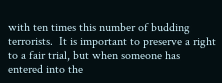with ten times this number of budding terrorists.  It is important to preserve a right to a fair trial, but when someone has entered into the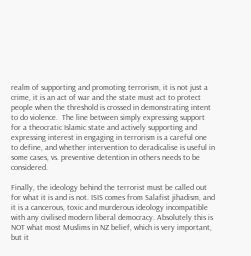realm of supporting and promoting terrorism, it is not just a crime, it is an act of war and the state must act to protect people when the threshold is crossed in demonstrating intent to do violence.  The line between simply expressing support for a theocratic Islamic state and actively supporting and expressing interest in engaging in terrorism is a careful one to define, and whether intervention to deradicalise is useful in some cases, vs. preventive detention in others needs to be considered.

Finally, the ideology behind the terrorist must be called out for what it is and is not. ISIS comes from Salafist jihadism, and it is a cancerous, toxic and murderous ideology incompatible with any civilised modern liberal democracy. Absolutely this is NOT what most Muslims in NZ belief, which is very important, but it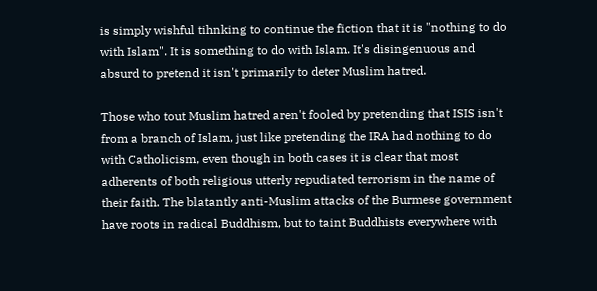is simply wishful tihnking to continue the fiction that it is "nothing to do with Islam". It is something to do with Islam. It's disingenuous and absurd to pretend it isn't primarily to deter Muslim hatred.

Those who tout Muslim hatred aren't fooled by pretending that ISIS isn't from a branch of Islam, just like pretending the IRA had nothing to do with Catholicism, even though in both cases it is clear that most adherents of both religious utterly repudiated terrorism in the name of their faith. The blatantly anti-Muslim attacks of the Burmese government have roots in radical Buddhism, but to taint Buddhists everywhere with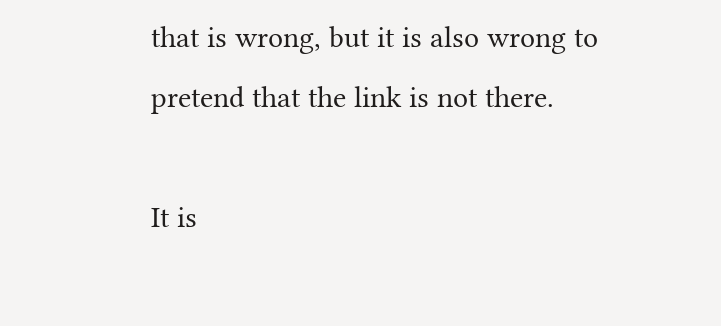that is wrong, but it is also wrong to pretend that the link is not there.

It is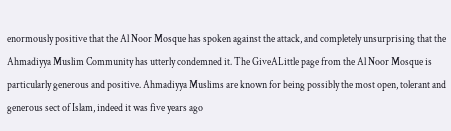enormously positive that the Al Noor Mosque has spoken against the attack, and completely unsurprising that the Ahmadiyya Muslim Community has utterly condemned it. The GiveALittle page from the Al Noor Mosque is particularly generous and positive. Ahmadiyya Muslims are known for being possibly the most open, tolerant and generous sect of Islam, indeed it was five years ago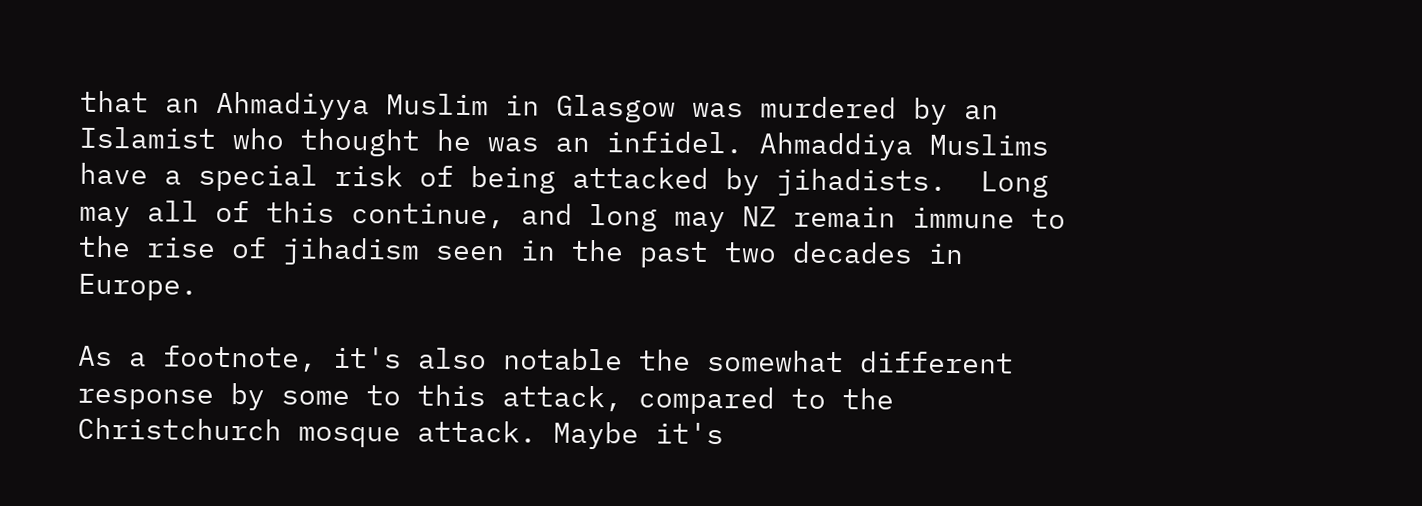that an Ahmadiyya Muslim in Glasgow was murdered by an Islamist who thought he was an infidel. Ahmaddiya Muslims have a special risk of being attacked by jihadists.  Long may all of this continue, and long may NZ remain immune to the rise of jihadism seen in the past two decades in Europe.

As a footnote, it's also notable the somewhat different response by some to this attack, compared to the Christchurch mosque attack. Maybe it's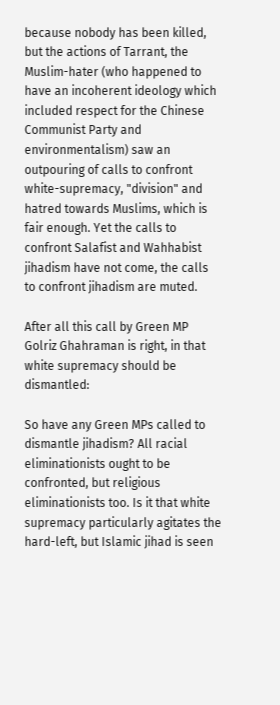because nobody has been killed, but the actions of Tarrant, the Muslim-hater (who happened to have an incoherent ideology which included respect for the Chinese Communist Party and environmentalism) saw an outpouring of calls to confront white-supremacy, "division" and hatred towards Muslims, which is fair enough. Yet the calls to confront Salafist and Wahhabist jihadism have not come, the calls to confront jihadism are muted.

After all this call by Green MP Golriz Ghahraman is right, in that white supremacy should be dismantled:

So have any Green MPs called to dismantle jihadism? All racial eliminationists ought to be confronted, but religious eliminationists too. Is it that white supremacy particularly agitates the hard-left, but Islamic jihad is seen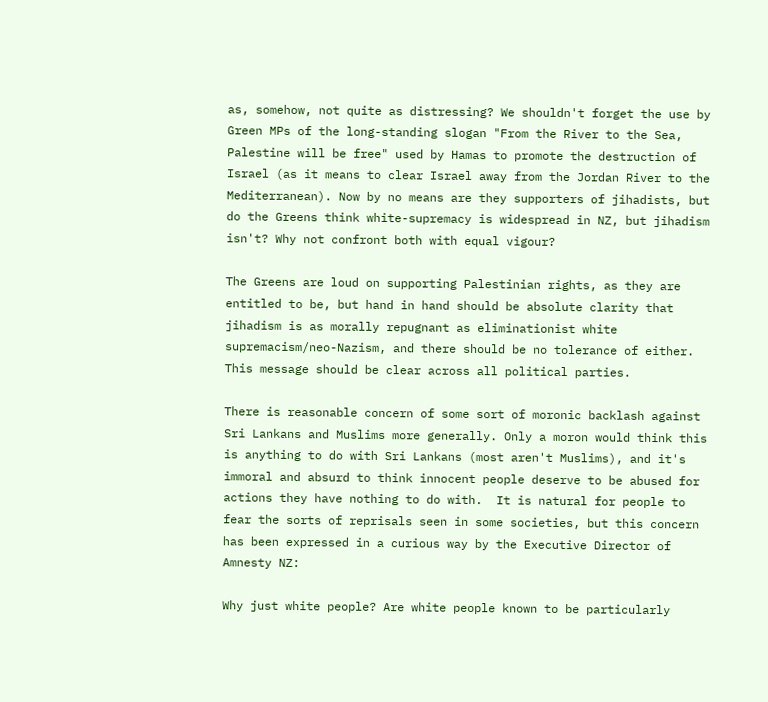as, somehow, not quite as distressing? We shouldn't forget the use by Green MPs of the long-standing slogan "From the River to the Sea, Palestine will be free" used by Hamas to promote the destruction of Israel (as it means to clear Israel away from the Jordan River to the Mediterranean). Now by no means are they supporters of jihadists, but do the Greens think white-supremacy is widespread in NZ, but jihadism isn't? Why not confront both with equal vigour?

The Greens are loud on supporting Palestinian rights, as they are entitled to be, but hand in hand should be absolute clarity that jihadism is as morally repugnant as eliminationist white supremacism/neo-Nazism, and there should be no tolerance of either.  This message should be clear across all political parties.

There is reasonable concern of some sort of moronic backlash against Sri Lankans and Muslims more generally. Only a moron would think this is anything to do with Sri Lankans (most aren't Muslims), and it's immoral and absurd to think innocent people deserve to be abused for actions they have nothing to do with.  It is natural for people to fear the sorts of reprisals seen in some societies, but this concern has been expressed in a curious way by the Executive Director of Amnesty NZ:

Why just white people? Are white people known to be particularly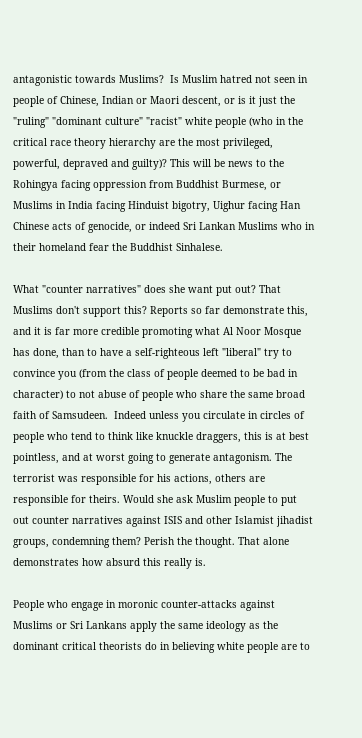antagonistic towards Muslims?  Is Muslim hatred not seen in people of Chinese, Indian or Maori descent, or is it just the "ruling" "dominant culture" "racist" white people (who in the critical race theory hierarchy are the most privileged, powerful, depraved and guilty)? This will be news to the Rohingya facing oppression from Buddhist Burmese, or Muslims in India facing Hinduist bigotry, Uighur facing Han Chinese acts of genocide, or indeed Sri Lankan Muslims who in their homeland fear the Buddhist Sinhalese.

What "counter narratives" does she want put out? That Muslims don't support this? Reports so far demonstrate this, and it is far more credible promoting what Al Noor Mosque has done, than to have a self-righteous left "liberal" try to convince you (from the class of people deemed to be bad in character) to not abuse of people who share the same broad faith of Samsudeen.  Indeed unless you circulate in circles of people who tend to think like knuckle draggers, this is at best pointless, and at worst going to generate antagonism. The terrorist was responsible for his actions, others are responsible for theirs. Would she ask Muslim people to put out counter narratives against ISIS and other Islamist jihadist groups, condemning them? Perish the thought. That alone demonstrates how absurd this really is.

People who engage in moronic counter-attacks against Muslims or Sri Lankans apply the same ideology as the dominant critical theorists do in believing white people are to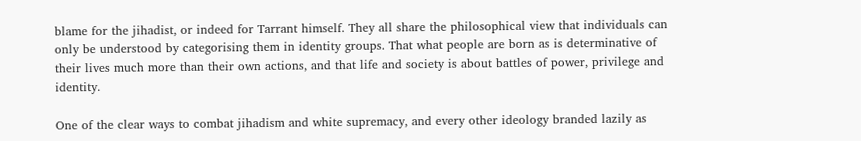blame for the jihadist, or indeed for Tarrant himself. They all share the philosophical view that individuals can only be understood by categorising them in identity groups. That what people are born as is determinative of their lives much more than their own actions, and that life and society is about battles of power, privilege and identity.

One of the clear ways to combat jihadism and white supremacy, and every other ideology branded lazily as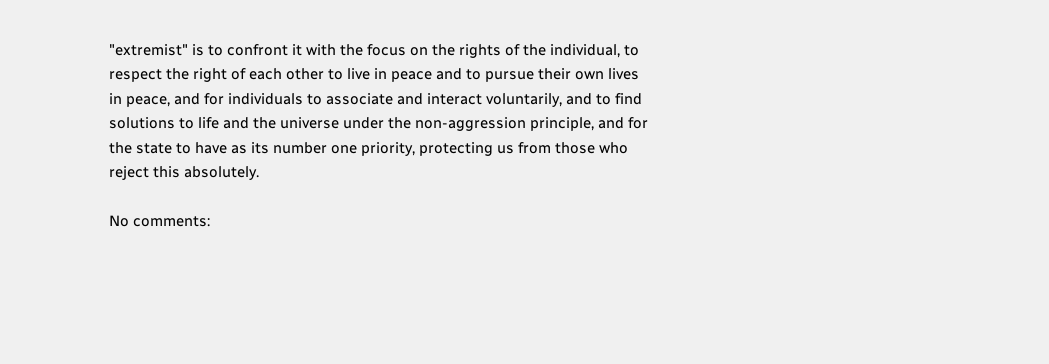"extremist" is to confront it with the focus on the rights of the individual, to respect the right of each other to live in peace and to pursue their own lives in peace, and for individuals to associate and interact voluntarily, and to find solutions to life and the universe under the non-aggression principle, and for the state to have as its number one priority, protecting us from those who reject this absolutely.

No comments: